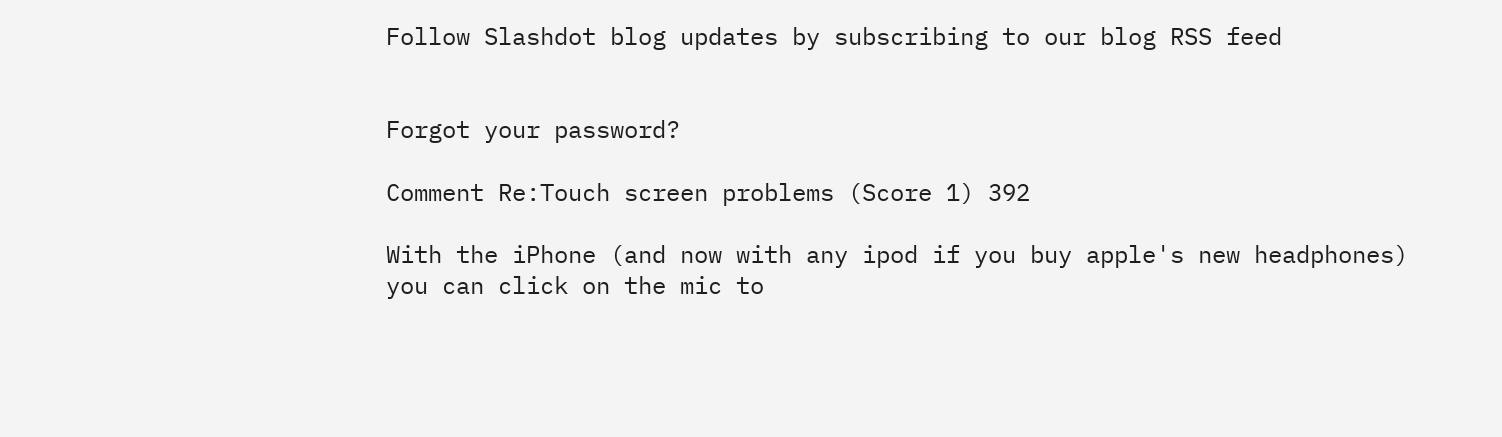Follow Slashdot blog updates by subscribing to our blog RSS feed


Forgot your password?

Comment Re:Touch screen problems (Score 1) 392

With the iPhone (and now with any ipod if you buy apple's new headphones) you can click on the mic to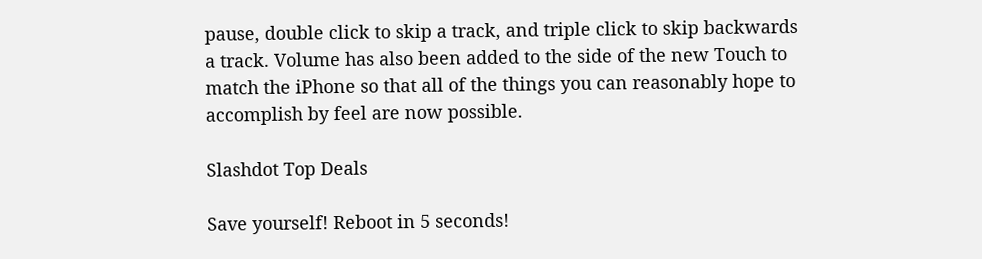pause, double click to skip a track, and triple click to skip backwards a track. Volume has also been added to the side of the new Touch to match the iPhone so that all of the things you can reasonably hope to accomplish by feel are now possible.

Slashdot Top Deals

Save yourself! Reboot in 5 seconds!